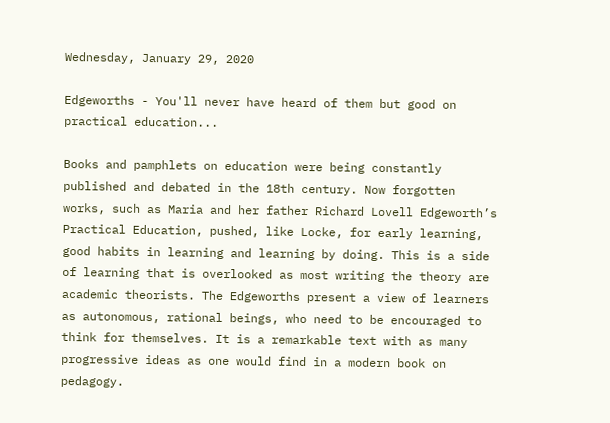Wednesday, January 29, 2020

Edgeworths - You'll never have heard of them but good on practical education...

Books and pamphlets on education were being constantly published and debated in the 18th century. Now forgotten works, such as Maria and her father Richard Lovell Edgeworth’s Practical Education, pushed, like Locke, for early learning, good habits in learning and learning by doing. This is a side of learning that is overlooked as most writing the theory are academic theorists. The Edgeworths present a view of learners as autonomous, rational beings, who need to be encouraged to think for themselves. It is a remarkable text with as many progressive ideas as one would find in a modern book on pedagogy.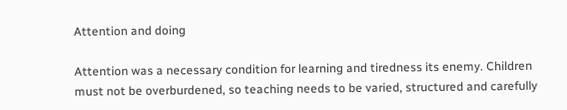Attention and doing

Attention was a necessary condition for learning and tiredness its enemy. Children must not be overburdened, so teaching needs to be varied, structured and carefully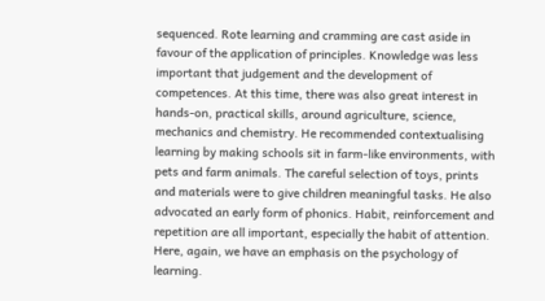sequenced. Rote learning and cramming are cast aside in favour of the application of principles. Knowledge was less important that judgement and the development of competences. At this time, there was also great interest in hands-on, practical skills, around agriculture, science, mechanics and chemistry. He recommended contextualising learning by making schools sit in farm-like environments, with pets and farm animals. The careful selection of toys, prints and materials were to give children meaningful tasks. He also advocated an early form of phonics. Habit, reinforcement and repetition are all important, especially the habit of attention. Here, again, we have an emphasis on the psychology of learning.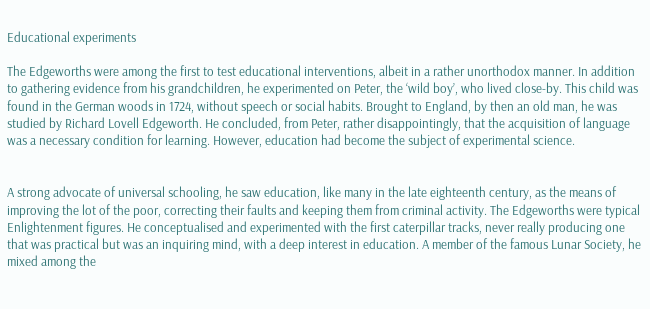Educational experiments

The Edgeworths were among the first to test educational interventions, albeit in a rather unorthodox manner. In addition to gathering evidence from his grandchildren, he experimented on Peter, the ‘wild boy’, who lived close-by. This child was found in the German woods in 1724, without speech or social habits. Brought to England, by then an old man, he was studied by Richard Lovell Edgeworth. He concluded, from Peter, rather disappointingly, that the acquisition of language was a necessary condition for learning. However, education had become the subject of experimental science.


A strong advocate of universal schooling, he saw education, like many in the late eighteenth century, as the means of improving the lot of the poor, correcting their faults and keeping them from criminal activity. The Edgeworths were typical Enlightenment figures. He conceptualised and experimented with the first caterpillar tracks, never really producing one that was practical but was an inquiring mind, with a deep interest in education. A member of the famous Lunar Society, he mixed among the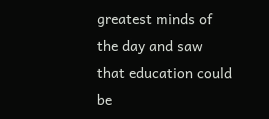greatest minds of the day and saw that education could be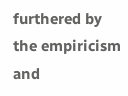furthered by the empiricism and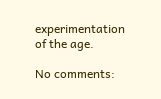experimentation of the age.

No comments: